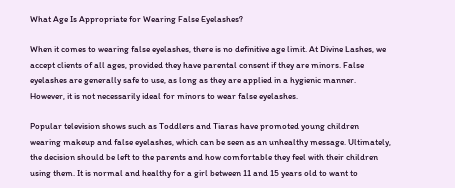What Age Is Appropriate for Wearing False Eyelashes?

When it comes to wearing false eyelashes, there is no definitive age limit. At Divine Lashes, we accept clients of all ages, provided they have parental consent if they are minors. False eyelashes are generally safe to use, as long as they are applied in a hygienic manner. However, it is not necessarily ideal for minors to wear false eyelashes.

Popular television shows such as Toddlers and Tiaras have promoted young children wearing makeup and false eyelashes, which can be seen as an unhealthy message. Ultimately, the decision should be left to the parents and how comfortable they feel with their children using them. It is normal and healthy for a girl between 11 and 15 years old to want to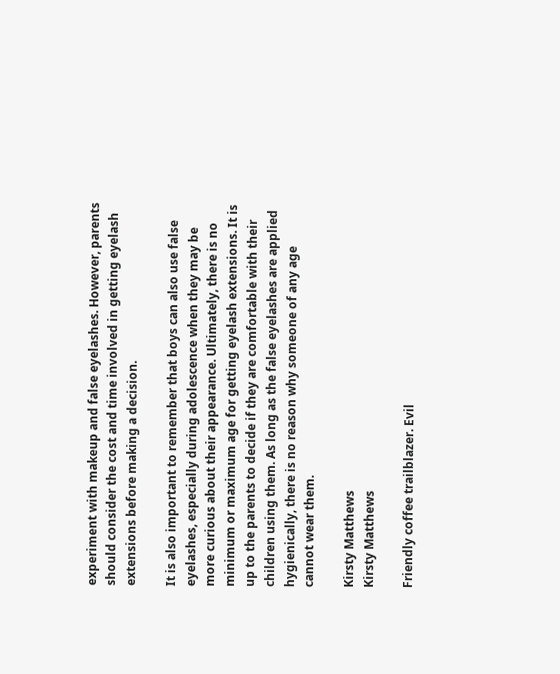experiment with makeup and false eyelashes. However, parents should consider the cost and time involved in getting eyelash extensions before making a decision.

It is also important to remember that boys can also use false eyelashes, especially during adolescence when they may be more curious about their appearance. Ultimately, there is no minimum or maximum age for getting eyelash extensions. It is up to the parents to decide if they are comfortable with their children using them. As long as the false eyelashes are applied hygienically, there is no reason why someone of any age cannot wear them.

Kirsty Matthews
Kirsty Matthews

Friendly coffee trailblazer. Evil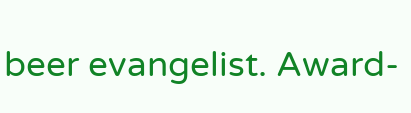beer evangelist. Award-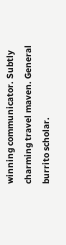winning communicator. Subtly charming travel maven. General burrito scholar.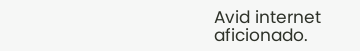Avid internet aficionado.